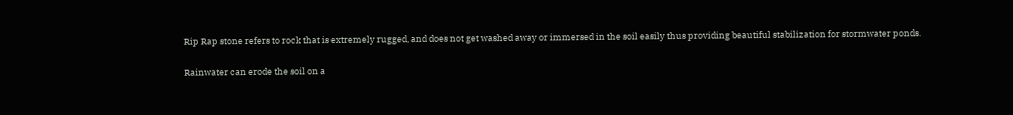Rip Rap stone refers to rock that is extremely rugged, and does not get washed away or immersed in the soil easily thus providing beautiful stabilization for stormwater ponds.

Rainwater can erode the soil on a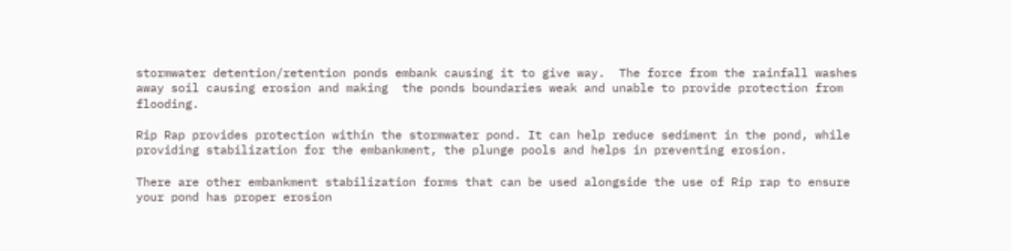stormwater detention/retention ponds embank causing it to give way.  The force from the rainfall washes away soil causing erosion and making  the ponds boundaries weak and unable to provide protection from flooding.

Rip Rap provides protection within the stormwater pond. It can help reduce sediment in the pond, while providing stabilization for the embankment, the plunge pools and helps in preventing erosion.

There are other embankment stabilization forms that can be used alongside the use of Rip rap to ensure your pond has proper erosion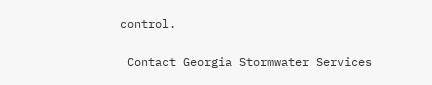control.

 Contact Georgia Stormwater Services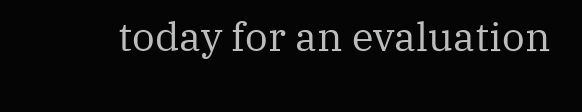today for an evaluation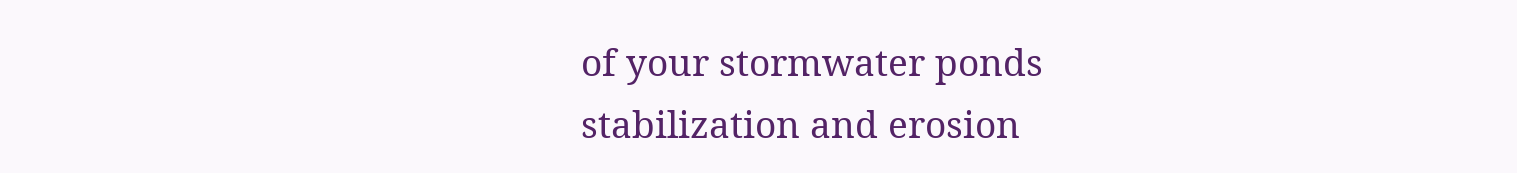of your stormwater ponds stabilization and erosion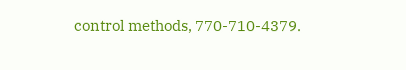control methods, 770-710-4379.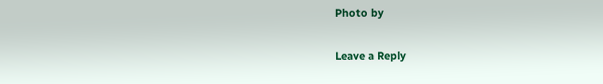Photo by

Leave a Reply